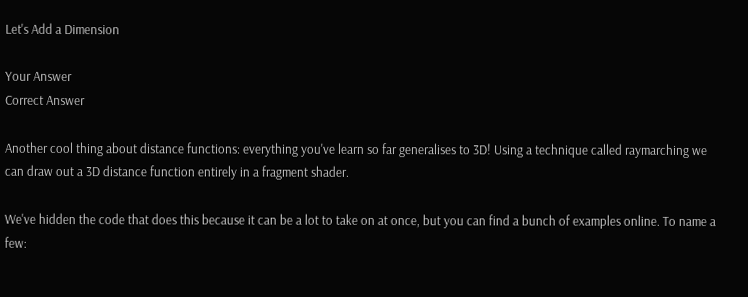Let's Add a Dimension

Your Answer
Correct Answer

Another cool thing about distance functions: everything you've learn so far generalises to 3D! Using a technique called raymarching we can draw out a 3D distance function entirely in a fragment shader.

We've hidden the code that does this because it can be a lot to take on at once, but you can find a bunch of examples online. To name a few: